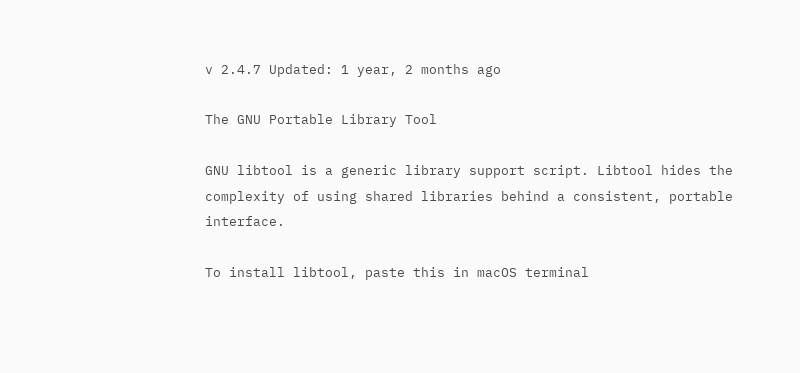v 2.4.7 Updated: 1 year, 2 months ago

The GNU Portable Library Tool

GNU libtool is a generic library support script. Libtool hides the complexity of using shared libraries behind a consistent, portable interface.

To install libtool, paste this in macOS terminal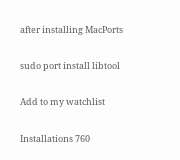after installing MacPorts

sudo port install libtool

Add to my watchlist

Installations 760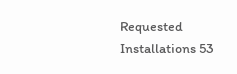Requested Installations 53